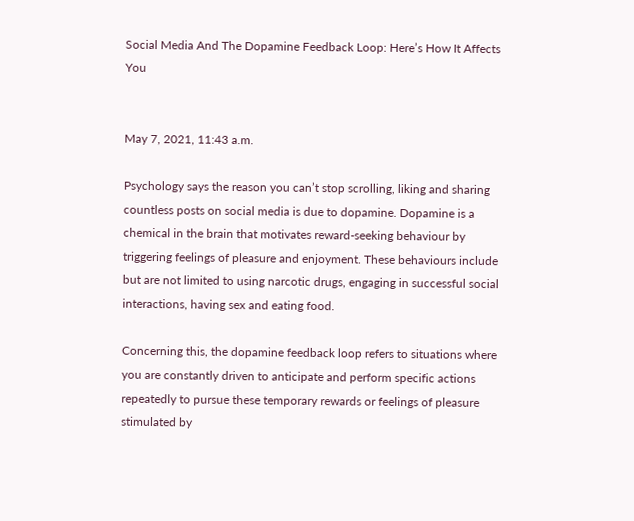Social Media And The Dopamine Feedback Loop: Here’s How It Affects You


May 7, 2021, 11:43 a.m.

Psychology says the reason you can’t stop scrolling, liking and sharing countless posts on social media is due to dopamine. Dopamine is a chemical in the brain that motivates reward-seeking behaviour by triggering feelings of pleasure and enjoyment. These behaviours include but are not limited to using narcotic drugs, engaging in successful social interactions, having sex and eating food.

Concerning this, the dopamine feedback loop refers to situations where you are constantly driven to anticipate and perform specific actions repeatedly to pursue these temporary rewards or feelings of pleasure stimulated by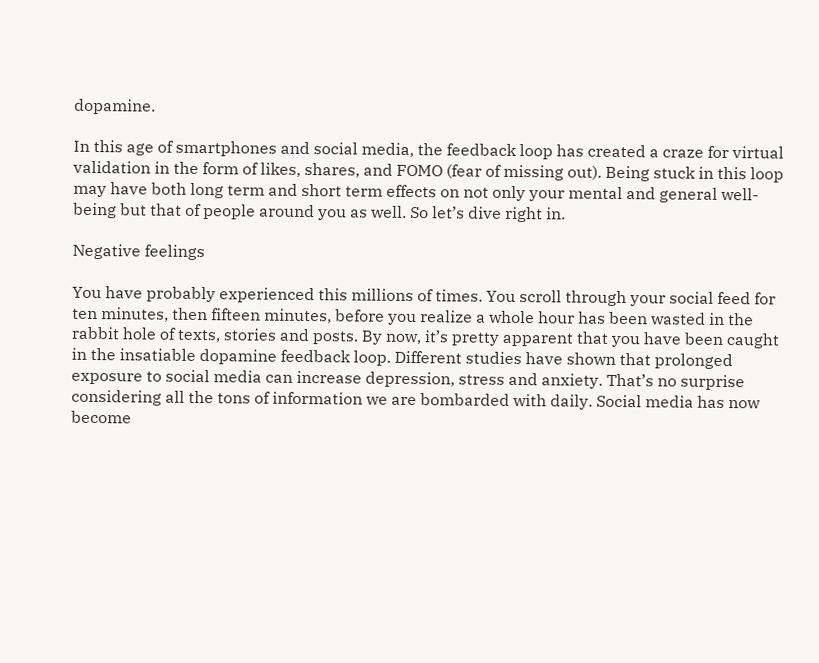dopamine.

In this age of smartphones and social media, the feedback loop has created a craze for virtual validation in the form of likes, shares, and FOMO (fear of missing out). Being stuck in this loop may have both long term and short term effects on not only your mental and general well-being but that of people around you as well. So let’s dive right in.

Negative feelings

You have probably experienced this millions of times. You scroll through your social feed for ten minutes, then fifteen minutes, before you realize a whole hour has been wasted in the rabbit hole of texts, stories and posts. By now, it’s pretty apparent that you have been caught in the insatiable dopamine feedback loop. Different studies have shown that prolonged exposure to social media can increase depression, stress and anxiety. That’s no surprise considering all the tons of information we are bombarded with daily. Social media has now become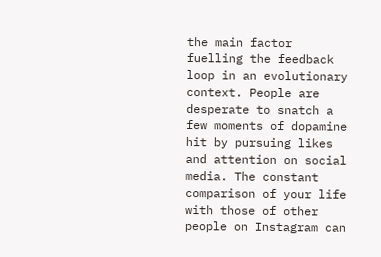the main factor fuelling the feedback loop in an evolutionary context. People are desperate to snatch a few moments of dopamine hit by pursuing likes and attention on social media. The constant comparison of your life with those of other people on Instagram can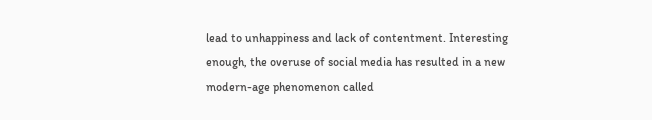lead to unhappiness and lack of contentment. Interesting enough, the overuse of social media has resulted in a new modern-age phenomenon called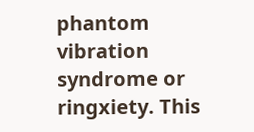phantom vibration syndrome or ringxiety. This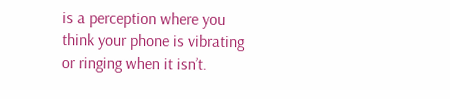is a perception where you think your phone is vibrating or ringing when it isn’t.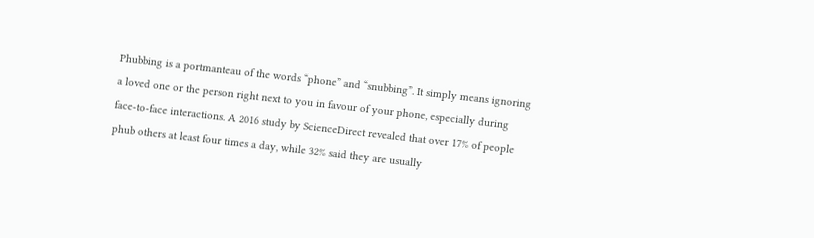Phubbing is a portmanteau of the words “phone” and “snubbing”. It simply means ignoring a loved one or the person right next to you in favour of your phone, especially during face-to-face interactions. A 2016 study by ScienceDirect revealed that over 17% of people phub others at least four times a day, while 32% said they are usually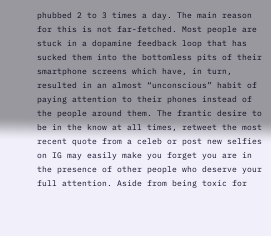phubbed 2 to 3 times a day. The main reason for this is not far-fetched. Most people are stuck in a dopamine feedback loop that has sucked them into the bottomless pits of their smartphone screens which have, in turn, resulted in an almost “unconscious” habit of paying attention to their phones instead of the people around them. The frantic desire to be in the know at all times, retweet the most recent quote from a celeb or post new selfies on IG may easily make you forget you are in the presence of other people who deserve your full attention. Aside from being toxic for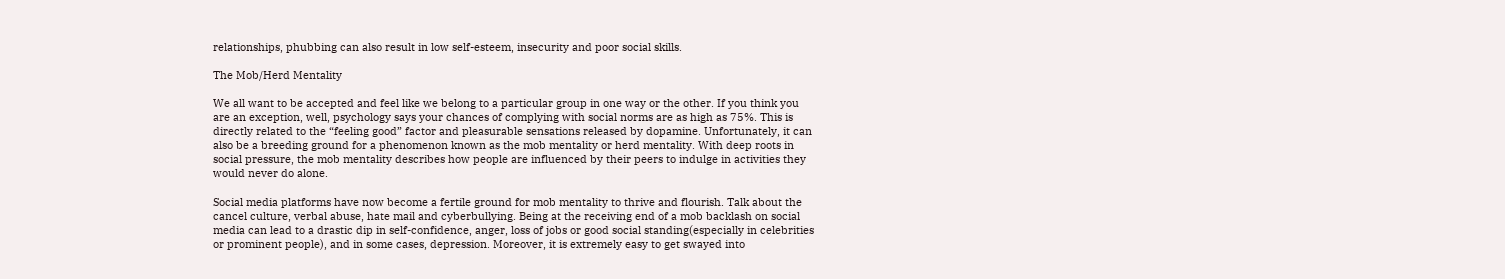relationships, phubbing can also result in low self-esteem, insecurity and poor social skills.

The Mob/Herd Mentality

We all want to be accepted and feel like we belong to a particular group in one way or the other. If you think you are an exception, well, psychology says your chances of complying with social norms are as high as 75%. This is directly related to the “feeling good” factor and pleasurable sensations released by dopamine. Unfortunately, it can also be a breeding ground for a phenomenon known as the mob mentality or herd mentality. With deep roots in social pressure, the mob mentality describes how people are influenced by their peers to indulge in activities they would never do alone.

Social media platforms have now become a fertile ground for mob mentality to thrive and flourish. Talk about the cancel culture, verbal abuse, hate mail and cyberbullying. Being at the receiving end of a mob backlash on social media can lead to a drastic dip in self-confidence, anger, loss of jobs or good social standing(especially in celebrities or prominent people), and in some cases, depression. Moreover, it is extremely easy to get swayed into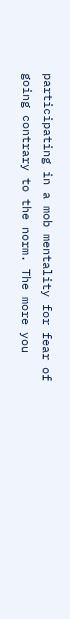participating in a mob mentality for fear of going contrary to the norm. The more you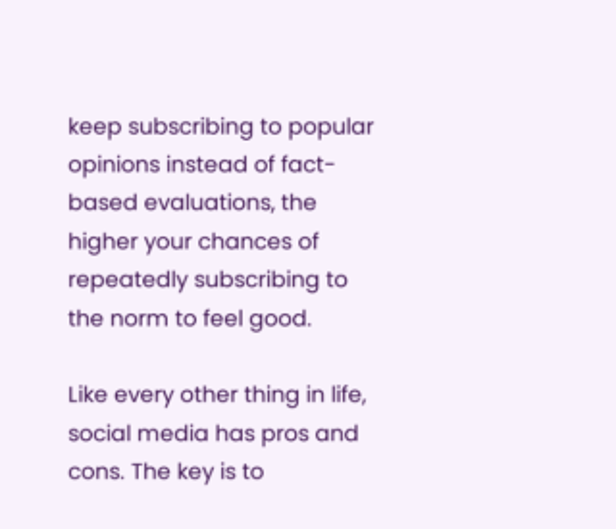keep subscribing to popular opinions instead of fact-based evaluations, the higher your chances of repeatedly subscribing to the norm to feel good.

Like every other thing in life, social media has pros and cons. The key is to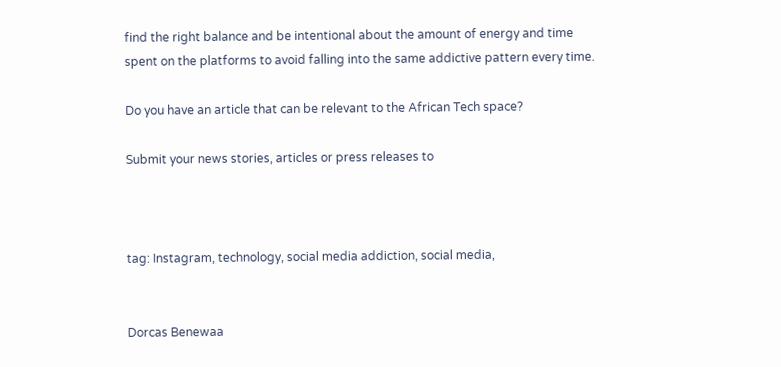find the right balance and be intentional about the amount of energy and time spent on the platforms to avoid falling into the same addictive pattern every time.

Do you have an article that can be relevant to the African Tech space?

Submit your news stories, articles or press releases to



tag: Instagram, technology, social media addiction, social media,


Dorcas Benewaa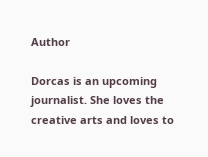Author

Dorcas is an upcoming journalist. She loves the creative arts and loves to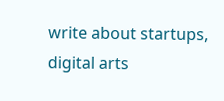write about startups, digital arts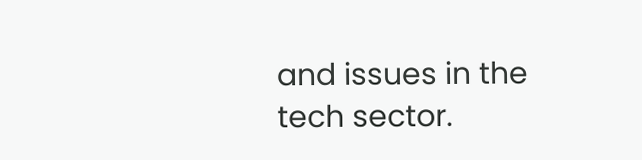and issues in the tech sector.